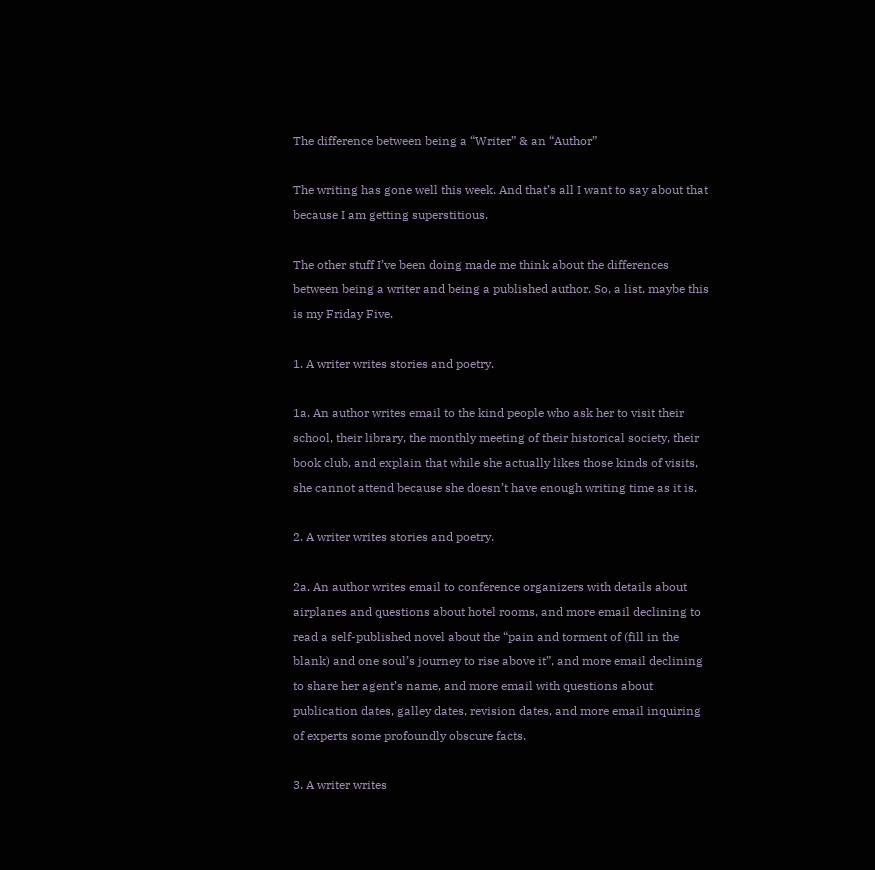The difference between being a “Writer” & an “Author”

The writing has gone well this week. And that’s all I want to say about that because I am getting superstitious.

The other stuff I’ve been doing made me think about the differences between being a writer and being a published author. So, a list. maybe this is my Friday Five.

1. A writer writes stories and poetry.

1a. An author writes email to the kind people who ask her to visit their school, their library, the monthly meeting of their historical society, their book club, and explain that while she actually likes those kinds of visits, she cannot attend because she doesn’t have enough writing time as it is.

2. A writer writes stories and poetry.

2a. An author writes email to conference organizers with details about airplanes and questions about hotel rooms, and more email declining to read a self-published novel about the “pain and torment of (fill in the blank) and one soul’s journey to rise above it”, and more email declining to share her agent’s name, and more email with questions about publication dates, galley dates, revision dates, and more email inquiring of experts some profoundly obscure facts.

3. A writer writes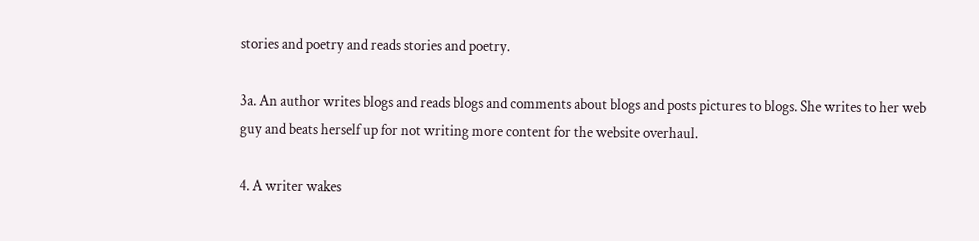stories and poetry and reads stories and poetry.

3a. An author writes blogs and reads blogs and comments about blogs and posts pictures to blogs. She writes to her web guy and beats herself up for not writing more content for the website overhaul.

4. A writer wakes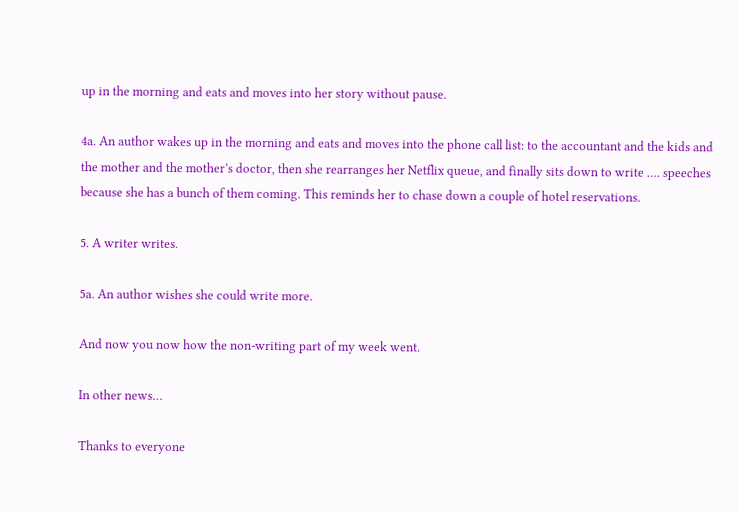up in the morning and eats and moves into her story without pause.

4a. An author wakes up in the morning and eats and moves into the phone call list: to the accountant and the kids and the mother and the mother’s doctor, then she rearranges her Netflix queue, and finally sits down to write …. speeches because she has a bunch of them coming. This reminds her to chase down a couple of hotel reservations.

5. A writer writes.

5a. An author wishes she could write more.

And now you now how the non-writing part of my week went.

In other news…

Thanks to everyone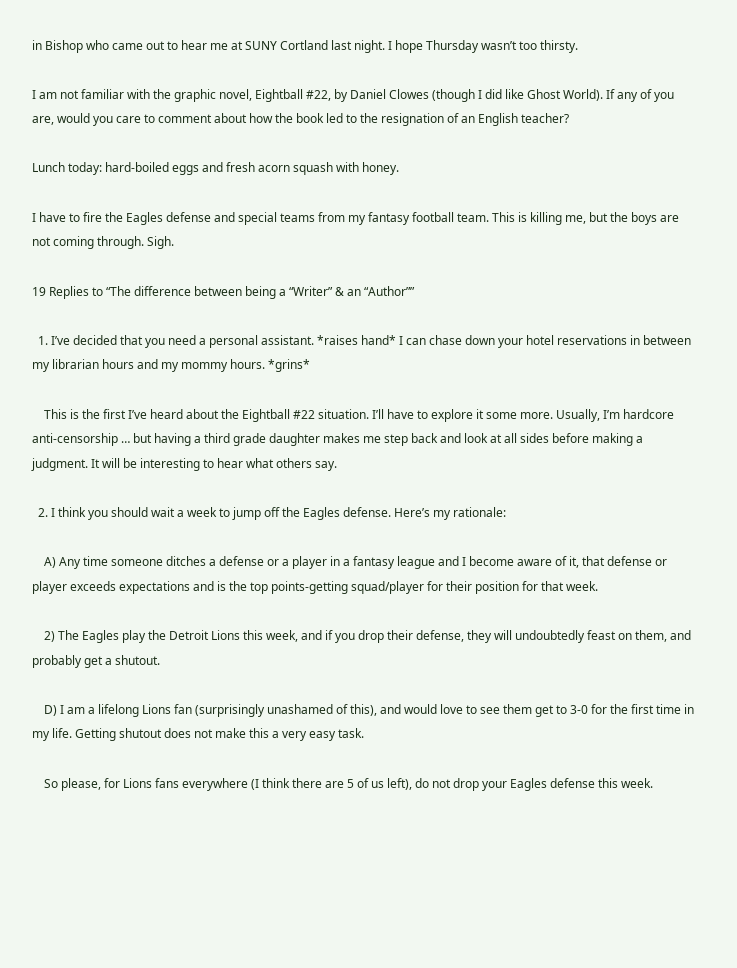in Bishop who came out to hear me at SUNY Cortland last night. I hope Thursday wasn’t too thirsty.

I am not familiar with the graphic novel, Eightball #22, by Daniel Clowes (though I did like Ghost World). If any of you are, would you care to comment about how the book led to the resignation of an English teacher?

Lunch today: hard-boiled eggs and fresh acorn squash with honey.

I have to fire the Eagles defense and special teams from my fantasy football team. This is killing me, but the boys are not coming through. Sigh.

19 Replies to “The difference between being a “Writer” & an “Author””

  1. I’ve decided that you need a personal assistant. *raises hand* I can chase down your hotel reservations in between my librarian hours and my mommy hours. *grins*

    This is the first I’ve heard about the Eightball #22 situation. I’ll have to explore it some more. Usually, I’m hardcore anti-censorship … but having a third grade daughter makes me step back and look at all sides before making a judgment. It will be interesting to hear what others say.

  2. I think you should wait a week to jump off the Eagles defense. Here’s my rationale:

    A) Any time someone ditches a defense or a player in a fantasy league and I become aware of it, that defense or player exceeds expectations and is the top points-getting squad/player for their position for that week.

    2) The Eagles play the Detroit Lions this week, and if you drop their defense, they will undoubtedly feast on them, and probably get a shutout.

    D) I am a lifelong Lions fan (surprisingly unashamed of this), and would love to see them get to 3-0 for the first time in my life. Getting shutout does not make this a very easy task.

    So please, for Lions fans everywhere (I think there are 5 of us left), do not drop your Eagles defense this week.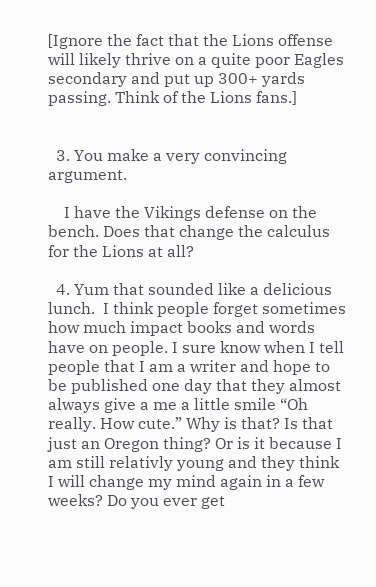[Ignore the fact that the Lions offense will likely thrive on a quite poor Eagles secondary and put up 300+ yards passing. Think of the Lions fans.]


  3. You make a very convincing argument.

    I have the Vikings defense on the bench. Does that change the calculus for the Lions at all?

  4. Yum that sounded like a delicious lunch.  I think people forget sometimes how much impact books and words have on people. I sure know when I tell people that I am a writer and hope to be published one day that they almost always give a me a little smile “Oh really. How cute.” Why is that? Is that just an Oregon thing? Or is it because I am still relativly young and they think I will change my mind again in a few weeks? Do you ever get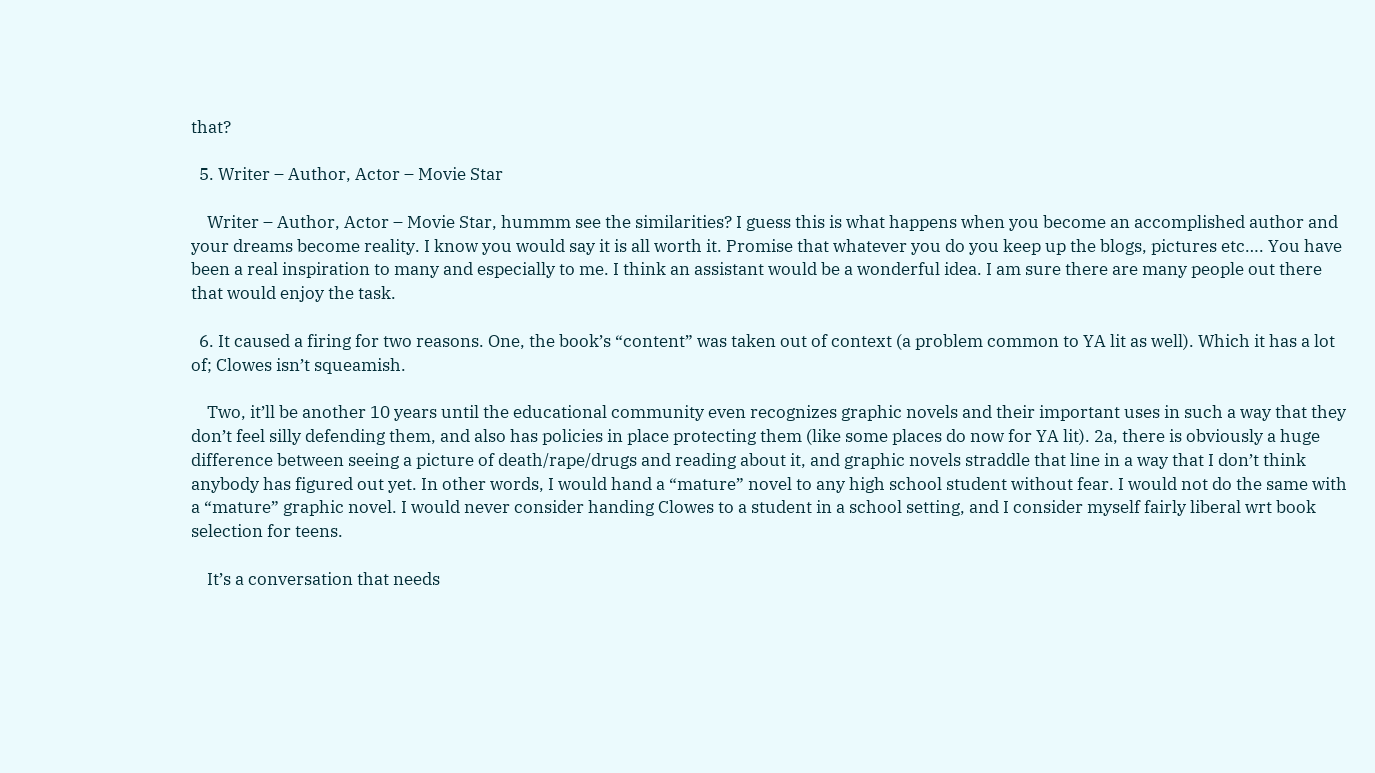that?

  5. Writer – Author, Actor – Movie Star

    Writer – Author, Actor – Movie Star, hummm see the similarities? I guess this is what happens when you become an accomplished author and your dreams become reality. I know you would say it is all worth it. Promise that whatever you do you keep up the blogs, pictures etc…. You have been a real inspiration to many and especially to me. I think an assistant would be a wonderful idea. I am sure there are many people out there that would enjoy the task.

  6. It caused a firing for two reasons. One, the book’s “content” was taken out of context (a problem common to YA lit as well). Which it has a lot of; Clowes isn’t squeamish.

    Two, it’ll be another 10 years until the educational community even recognizes graphic novels and their important uses in such a way that they don’t feel silly defending them, and also has policies in place protecting them (like some places do now for YA lit). 2a, there is obviously a huge difference between seeing a picture of death/rape/drugs and reading about it, and graphic novels straddle that line in a way that I don’t think anybody has figured out yet. In other words, I would hand a “mature” novel to any high school student without fear. I would not do the same with a “mature” graphic novel. I would never consider handing Clowes to a student in a school setting, and I consider myself fairly liberal wrt book selection for teens.

    It’s a conversation that needs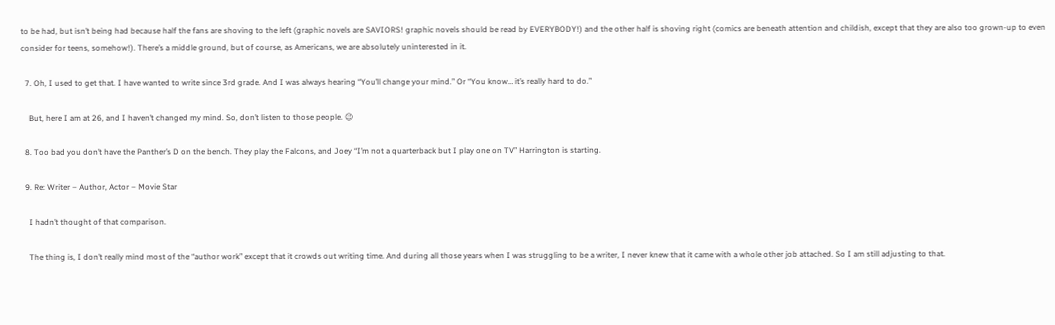to be had, but isn’t being had because half the fans are shoving to the left (graphic novels are SAVIORS! graphic novels should be read by EVERYBODY!) and the other half is shoving right (comics are beneath attention and childish, except that they are also too grown-up to even consider for teens, somehow!). There’s a middle ground, but of course, as Americans, we are absolutely uninterested in it.

  7. Oh, I used to get that. I have wanted to write since 3rd grade. And I was always hearing “You’ll change your mind.” Or “You know… it’s really hard to do.”

    But, here I am at 26, and I haven’t changed my mind. So, don’t listen to those people. 😉

  8. Too bad you don’t have the Panther’s D on the bench. They play the Falcons, and Joey “I’m not a quarterback but I play one on TV” Harrington is starting.

  9. Re: Writer – Author, Actor – Movie Star

    I hadn’t thought of that comparison.

    The thing is, I don’t really mind most of the “author work” except that it crowds out writing time. And during all those years when I was struggling to be a writer, I never knew that it came with a whole other job attached. So I am still adjusting to that.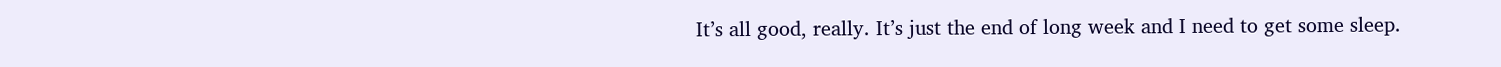It’s all good, really. It’s just the end of long week and I need to get some sleep.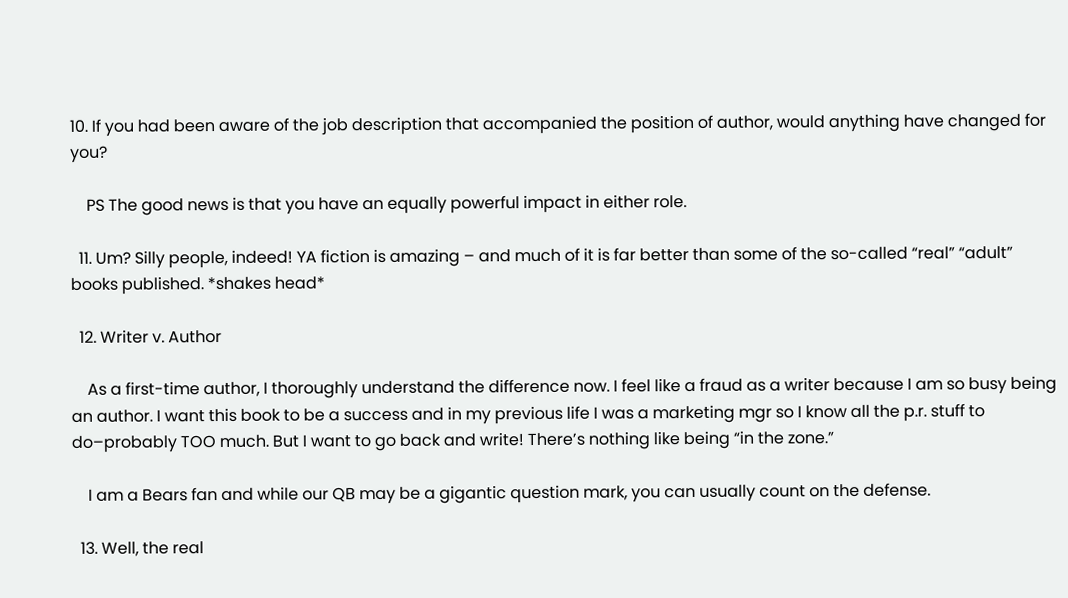10. If you had been aware of the job description that accompanied the position of author, would anything have changed for you?

    PS The good news is that you have an equally powerful impact in either role.

  11. Um? Silly people, indeed! YA fiction is amazing – and much of it is far better than some of the so-called “real” “adult” books published. *shakes head*

  12. Writer v. Author

    As a first-time author, I thoroughly understand the difference now. I feel like a fraud as a writer because I am so busy being an author. I want this book to be a success and in my previous life I was a marketing mgr so I know all the p.r. stuff to do–probably TOO much. But I want to go back and write! There’s nothing like being “in the zone.”

    I am a Bears fan and while our QB may be a gigantic question mark, you can usually count on the defense.

  13. Well, the real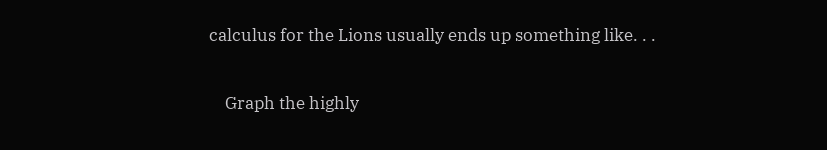calculus for the Lions usually ends up something like. . .

    Graph the highly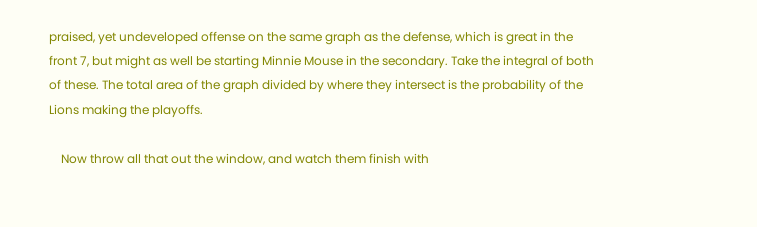praised, yet undeveloped offense on the same graph as the defense, which is great in the front 7, but might as well be starting Minnie Mouse in the secondary. Take the integral of both of these. The total area of the graph divided by where they intersect is the probability of the Lions making the playoffs.

    Now throw all that out the window, and watch them finish with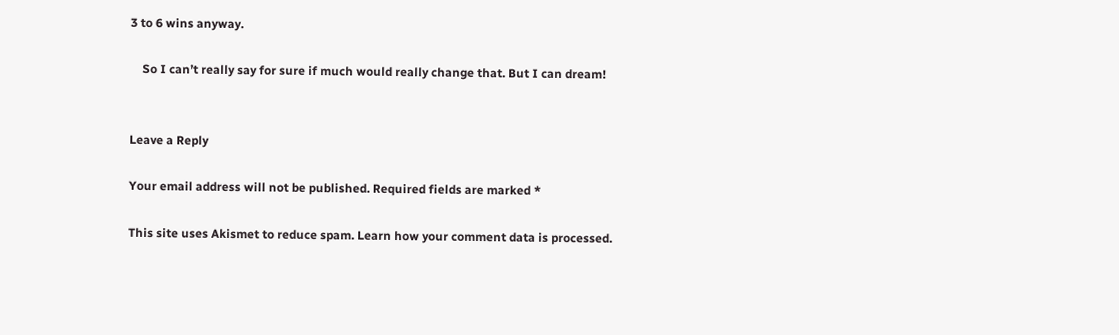3 to 6 wins anyway.

    So I can’t really say for sure if much would really change that. But I can dream!


Leave a Reply

Your email address will not be published. Required fields are marked *

This site uses Akismet to reduce spam. Learn how your comment data is processed.